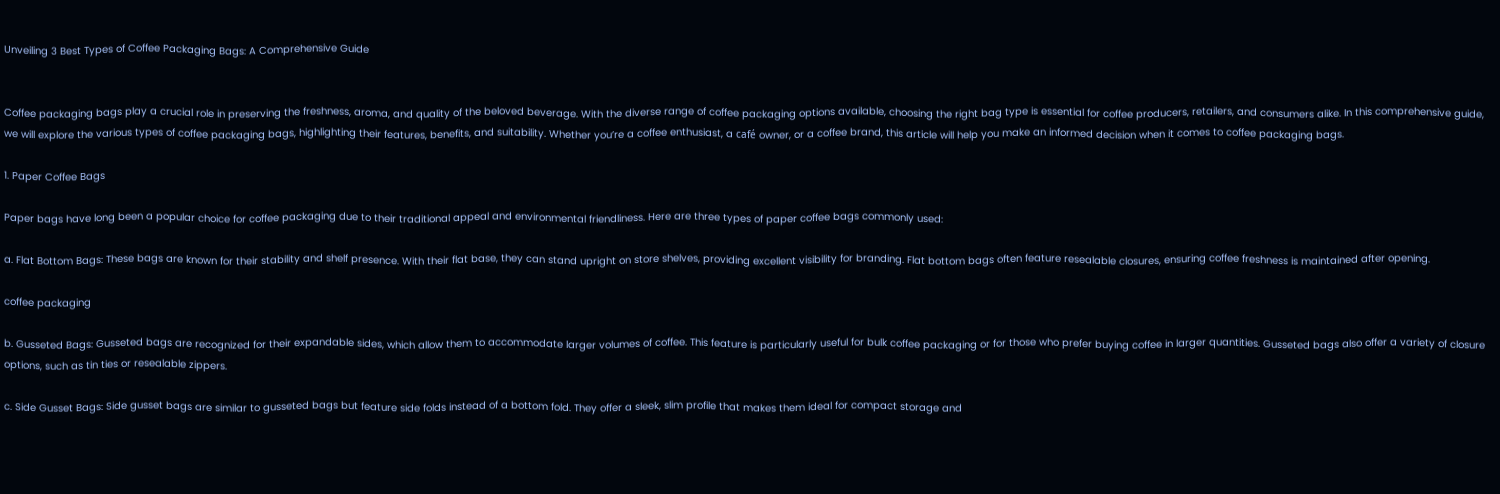Unveiling 3 Best Types of Coffee Packaging Bags: A Comprehensive Guide


Coffee packaging bags play a crucial role in preserving the freshness, aroma, and quality of the beloved beverage. With the diverse range of coffee packaging options available, choosing the right bag type is essential for coffee producers, retailers, and consumers alike. In this comprehensive guide, we will explore the various types of coffee packaging bags, highlighting their features, benefits, and suitability. Whether you’re a coffee enthusiast, a café owner, or a coffee brand, this article will help you make an informed decision when it comes to coffee packaging bags.

1. Paper Coffee Bags

Paper bags have long been a popular choice for coffee packaging due to their traditional appeal and environmental friendliness. Here are three types of paper coffee bags commonly used:

a. Flat Bottom Bags: These bags are known for their stability and shelf presence. With their flat base, they can stand upright on store shelves, providing excellent visibility for branding. Flat bottom bags often feature resealable closures, ensuring coffee freshness is maintained after opening.

coffee packaging

b. Gusseted Bags: Gusseted bags are recognized for their expandable sides, which allow them to accommodate larger volumes of coffee. This feature is particularly useful for bulk coffee packaging or for those who prefer buying coffee in larger quantities. Gusseted bags also offer a variety of closure options, such as tin ties or resealable zippers.

c. Side Gusset Bags: Side gusset bags are similar to gusseted bags but feature side folds instead of a bottom fold. They offer a sleek, slim profile that makes them ideal for compact storage and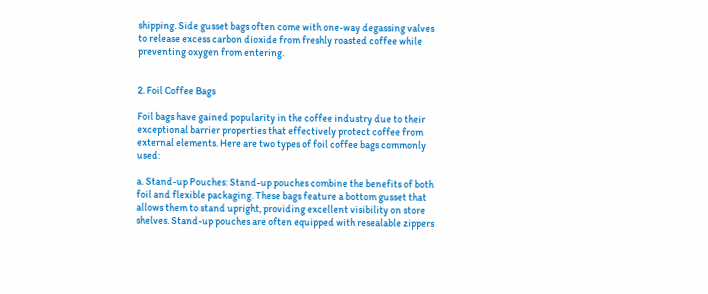shipping. Side gusset bags often come with one-way degassing valves to release excess carbon dioxide from freshly roasted coffee while preventing oxygen from entering.


2. Foil Coffee Bags

Foil bags have gained popularity in the coffee industry due to their exceptional barrier properties that effectively protect coffee from external elements. Here are two types of foil coffee bags commonly used:

a. Stand-up Pouches: Stand-up pouches combine the benefits of both foil and flexible packaging. These bags feature a bottom gusset that allows them to stand upright, providing excellent visibility on store shelves. Stand-up pouches are often equipped with resealable zippers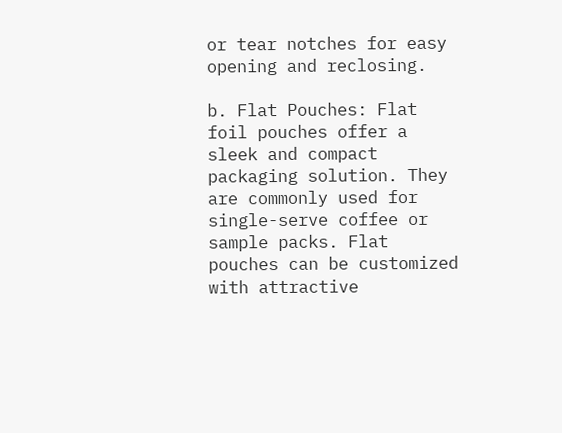or tear notches for easy opening and reclosing.

b. Flat Pouches: Flat foil pouches offer a sleek and compact packaging solution. They are commonly used for single-serve coffee or sample packs. Flat pouches can be customized with attractive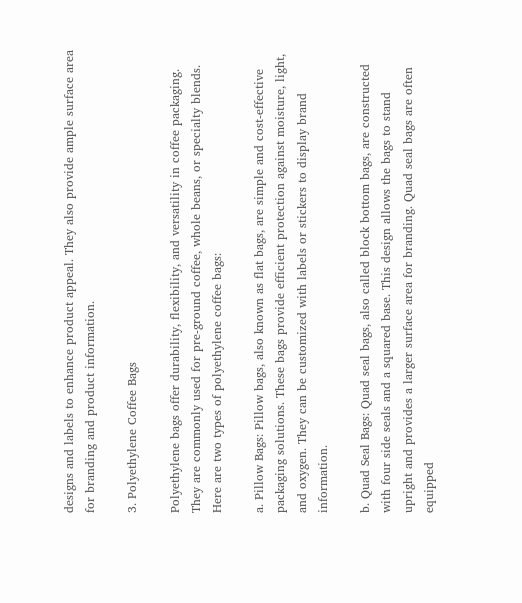designs and labels to enhance product appeal. They also provide ample surface area for branding and product information.

3. Polyethylene Coffee Bags

Polyethylene bags offer durability, flexibility, and versatility in coffee packaging. They are commonly used for pre-ground coffee, whole beans, or specialty blends. Here are two types of polyethylene coffee bags:

a. Pillow Bags: Pillow bags, also known as flat bags, are simple and cost-effective packaging solutions. These bags provide efficient protection against moisture, light, and oxygen. They can be customized with labels or stickers to display brand information.

b. Quad Seal Bags: Quad seal bags, also called block bottom bags, are constructed with four side seals and a squared base. This design allows the bags to stand upright and provides a larger surface area for branding. Quad seal bags are often equipped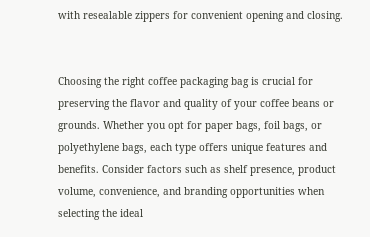with resealable zippers for convenient opening and closing.


Choosing the right coffee packaging bag is crucial for preserving the flavor and quality of your coffee beans or grounds. Whether you opt for paper bags, foil bags, or polyethylene bags, each type offers unique features and benefits. Consider factors such as shelf presence, product volume, convenience, and branding opportunities when selecting the ideal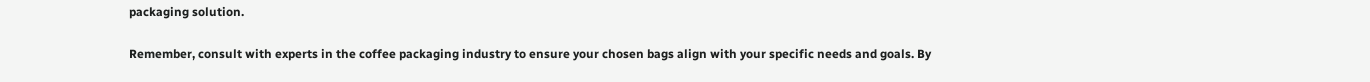packaging solution.

Remember, consult with experts in the coffee packaging industry to ensure your chosen bags align with your specific needs and goals. By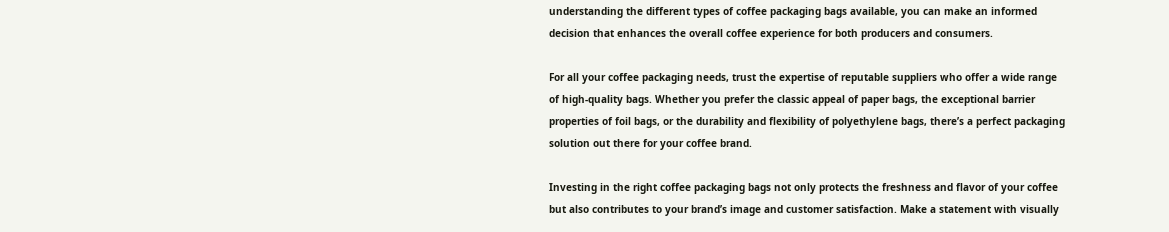understanding the different types of coffee packaging bags available, you can make an informed decision that enhances the overall coffee experience for both producers and consumers.

For all your coffee packaging needs, trust the expertise of reputable suppliers who offer a wide range of high-quality bags. Whether you prefer the classic appeal of paper bags, the exceptional barrier properties of foil bags, or the durability and flexibility of polyethylene bags, there’s a perfect packaging solution out there for your coffee brand.

Investing in the right coffee packaging bags not only protects the freshness and flavor of your coffee but also contributes to your brand’s image and customer satisfaction. Make a statement with visually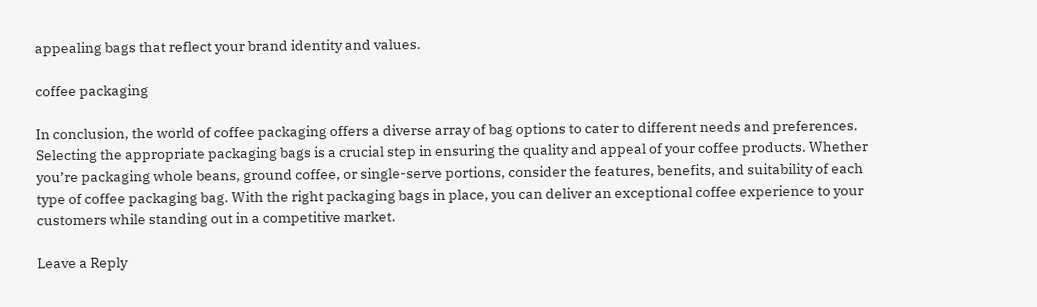appealing bags that reflect your brand identity and values.

coffee packaging

In conclusion, the world of coffee packaging offers a diverse array of bag options to cater to different needs and preferences. Selecting the appropriate packaging bags is a crucial step in ensuring the quality and appeal of your coffee products. Whether you’re packaging whole beans, ground coffee, or single-serve portions, consider the features, benefits, and suitability of each type of coffee packaging bag. With the right packaging bags in place, you can deliver an exceptional coffee experience to your customers while standing out in a competitive market.

Leave a Reply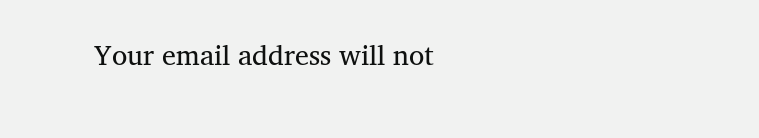Your email address will not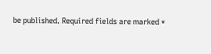be published. Required fields are marked *